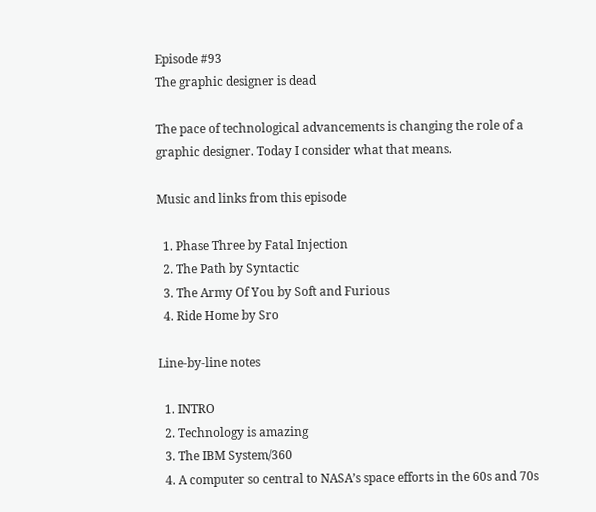Episode #93
The graphic designer is dead

The pace of technological advancements is changing the role of a graphic designer. Today I consider what that means.

Music and links from this episode

  1. Phase Three by Fatal Injection
  2. The Path by Syntactic
  3. The Army Of You by Soft and Furious
  4. Ride Home by Sro

Line-by-line notes

  1. INTRO
  2. Technology is amazing
  3. The IBM System/360
  4. A computer so central to NASA’s space efforts in the 60s and 70s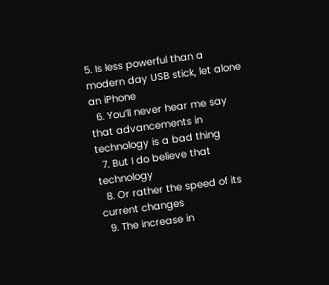5. Is less powerful than a modern day USB stick, let alone an iPhone
  6. You’ll never hear me say that advancements in technology is a bad thing
  7. But I do believe that technology
  8. Or rather the speed of its current changes
  9. The increase in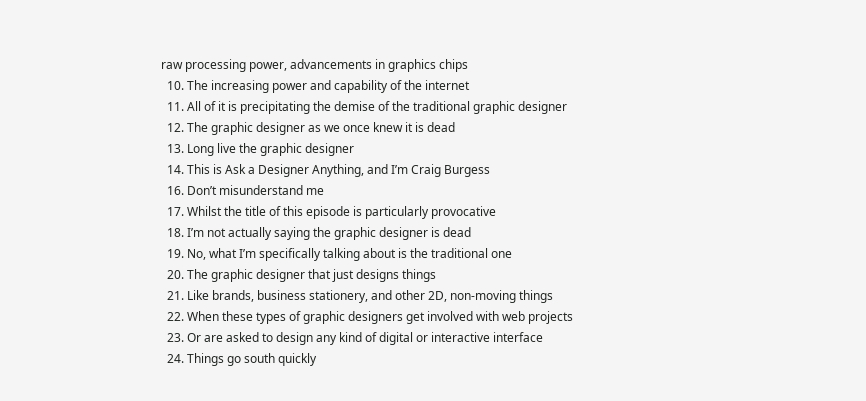raw processing power, advancements in graphics chips
  10. The increasing power and capability of the internet
  11. All of it is precipitating the demise of the traditional graphic designer
  12. The graphic designer as we once knew it is dead
  13. Long live the graphic designer
  14. This is Ask a Designer Anything, and I’m Craig Burgess
  16. Don’t misunderstand me
  17. Whilst the title of this episode is particularly provocative
  18. I’m not actually saying the graphic designer is dead
  19. No, what I’m specifically talking about is the traditional one
  20. The graphic designer that just designs things
  21. Like brands, business stationery, and other 2D, non-moving things
  22. When these types of graphic designers get involved with web projects
  23. Or are asked to design any kind of digital or interactive interface
  24. Things go south quickly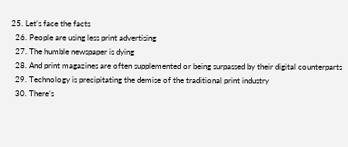25. Let’s face the facts
  26. People are using less print advertising
  27. The humble newspaper is dying
  28. And print magazines are often supplemented or being surpassed by their digital counterparts
  29. Technology is precipitating the demise of the traditional print industry
  30. There’s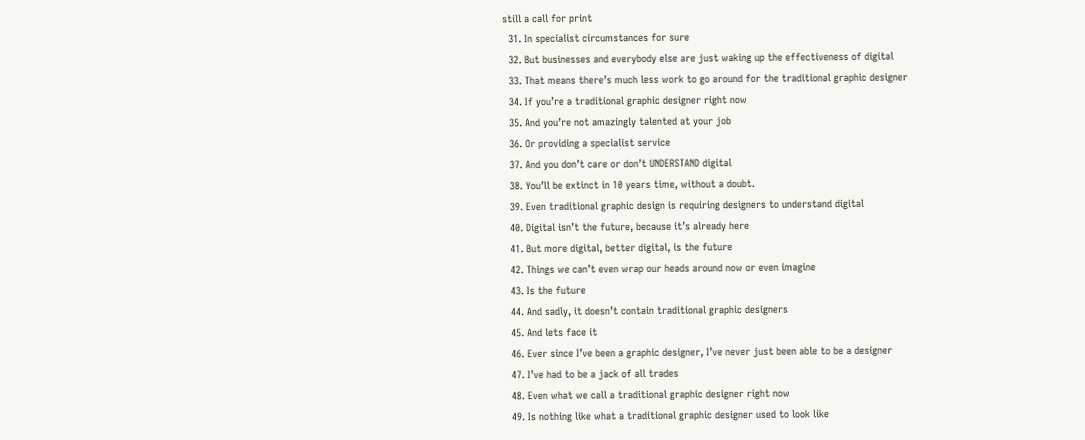still a call for print
  31. In specialist circumstances for sure
  32. But businesses and everybody else are just waking up the effectiveness of digital
  33. That means there’s much less work to go around for the traditional graphic designer
  34. If you’re a traditional graphic designer right now
  35. And you’re not amazingly talented at your job
  36. Or providing a specialist service
  37. And you don’t care or don’t UNDERSTAND digital
  38. You’ll be extinct in 10 years time, without a doubt.
  39. Even traditional graphic design is requiring designers to understand digital
  40. Digital isn’t the future, because it’s already here
  41. But more digital, better digital, is the future
  42. Things we can’t even wrap our heads around now or even imagine
  43. Is the future
  44. And sadly, it doesn’t contain traditional graphic designers
  45. And lets face it
  46. Ever since I’ve been a graphic designer, I’ve never just been able to be a designer
  47. I’ve had to be a jack of all trades
  48. Even what we call a traditional graphic designer right now
  49. Is nothing like what a traditional graphic designer used to look like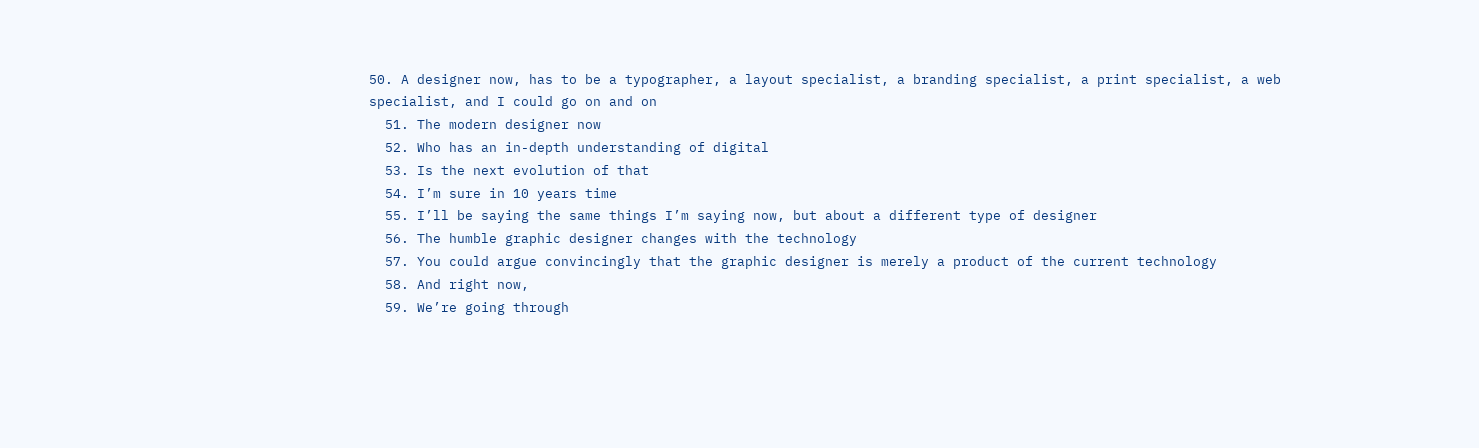50. A designer now, has to be a typographer, a layout specialist, a branding specialist, a print specialist, a web specialist, and I could go on and on
  51. The modern designer now
  52. Who has an in-depth understanding of digital
  53. Is the next evolution of that
  54. I’m sure in 10 years time
  55. I’ll be saying the same things I’m saying now, but about a different type of designer
  56. The humble graphic designer changes with the technology
  57. You could argue convincingly that the graphic designer is merely a product of the current technology
  58. And right now,
  59. We’re going through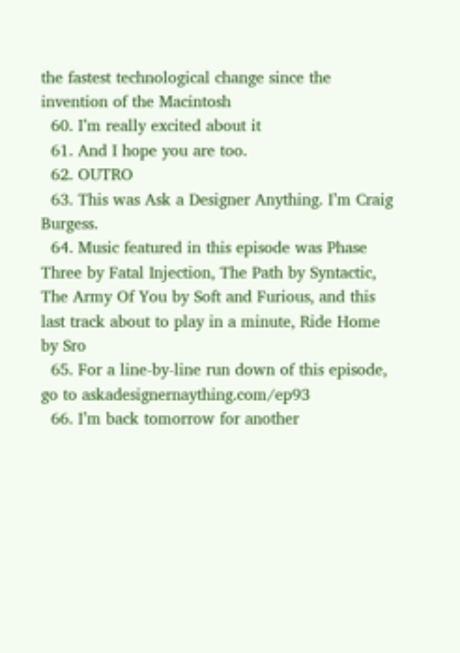the fastest technological change since the invention of the Macintosh
  60. I’m really excited about it
  61. And I hope you are too.
  62. OUTRO
  63. This was Ask a Designer Anything. I’m Craig Burgess.
  64. Music featured in this episode was Phase Three by Fatal Injection, The Path by Syntactic, The Army Of You by Soft and Furious, and this last track about to play in a minute, Ride Home by Sro
  65. For a line-by-line run down of this episode, go to askadesignernaything.com/ep93
  66. I’m back tomorrow for another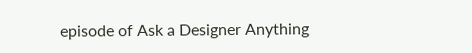episode of Ask a Designer Anything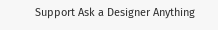Support Ask a Designer Anything